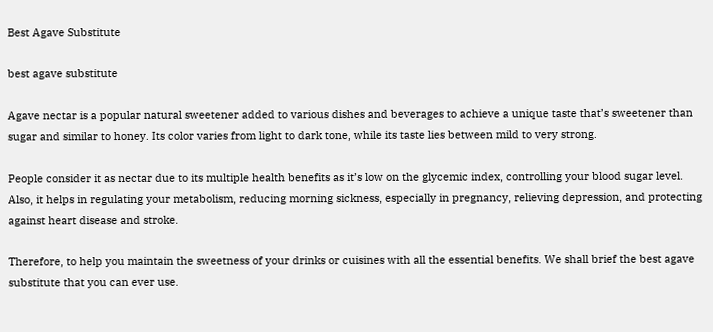Best Agave Substitute

best agave substitute

Agave nectar is a popular natural sweetener added to various dishes and beverages to achieve a unique taste that’s sweetener than sugar and similar to honey. Its color varies from light to dark tone, while its taste lies between mild to very strong.

People consider it as nectar due to its multiple health benefits as it’s low on the glycemic index, controlling your blood sugar level. Also, it helps in regulating your metabolism, reducing morning sickness, especially in pregnancy, relieving depression, and protecting against heart disease and stroke.

Therefore, to help you maintain the sweetness of your drinks or cuisines with all the essential benefits. We shall brief the best agave substitute that you can ever use.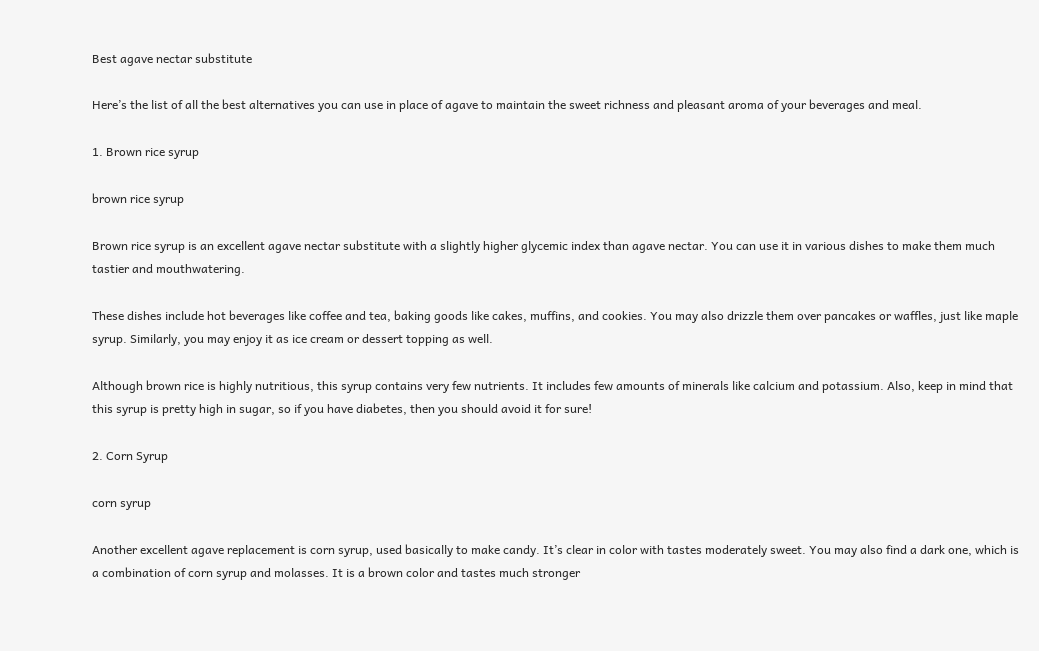Best agave nectar substitute

Here’s the list of all the best alternatives you can use in place of agave to maintain the sweet richness and pleasant aroma of your beverages and meal.

1. Brown rice syrup

brown rice syrup

Brown rice syrup is an excellent agave nectar substitute with a slightly higher glycemic index than agave nectar. You can use it in various dishes to make them much tastier and mouthwatering.

These dishes include hot beverages like coffee and tea, baking goods like cakes, muffins, and cookies. You may also drizzle them over pancakes or waffles, just like maple syrup. Similarly, you may enjoy it as ice cream or dessert topping as well.

Although brown rice is highly nutritious, this syrup contains very few nutrients. It includes few amounts of minerals like calcium and potassium. Also, keep in mind that this syrup is pretty high in sugar, so if you have diabetes, then you should avoid it for sure!

2. Corn Syrup

corn syrup

Another excellent agave replacement is corn syrup, used basically to make candy. It’s clear in color with tastes moderately sweet. You may also find a dark one, which is a combination of corn syrup and molasses. It is a brown color and tastes much stronger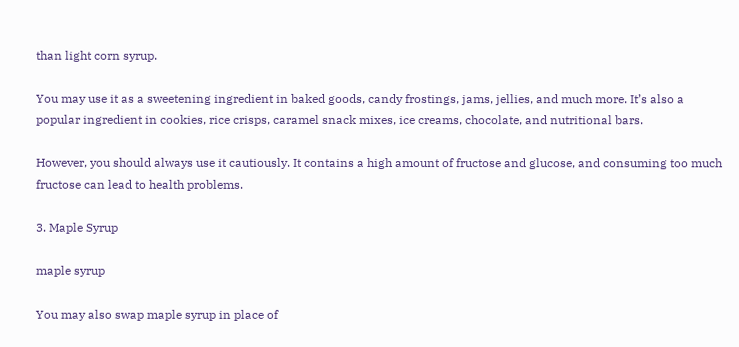than light corn syrup.

You may use it as a sweetening ingredient in baked goods, candy frostings, jams, jellies, and much more. It’s also a popular ingredient in cookies, rice crisps, caramel snack mixes, ice creams, chocolate, and nutritional bars.

However, you should always use it cautiously. It contains a high amount of fructose and glucose, and consuming too much fructose can lead to health problems.

3. Maple Syrup

maple syrup

You may also swap maple syrup in place of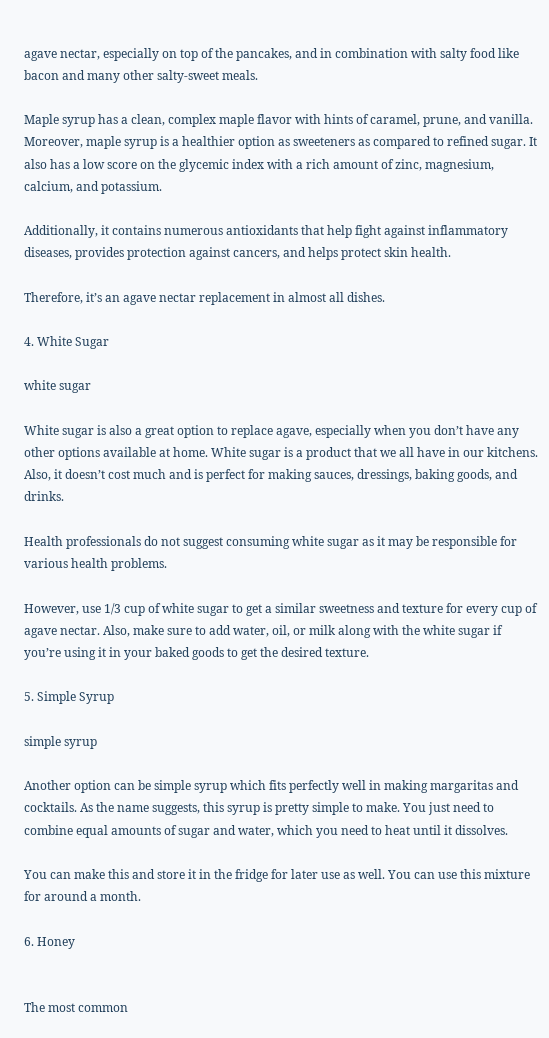agave nectar, especially on top of the pancakes, and in combination with salty food like bacon and many other salty-sweet meals.

Maple syrup has a clean, complex maple flavor with hints of caramel, prune, and vanilla. Moreover, maple syrup is a healthier option as sweeteners as compared to refined sugar. It also has a low score on the glycemic index with a rich amount of zinc, magnesium, calcium, and potassium.

Additionally, it contains numerous antioxidants that help fight against inflammatory diseases, provides protection against cancers, and helps protect skin health.

Therefore, it’s an agave nectar replacement in almost all dishes.

4. White Sugar

white sugar

White sugar is also a great option to replace agave, especially when you don’t have any other options available at home. White sugar is a product that we all have in our kitchens. Also, it doesn’t cost much and is perfect for making sauces, dressings, baking goods, and drinks.

Health professionals do not suggest consuming white sugar as it may be responsible for various health problems.

However, use 1/3 cup of white sugar to get a similar sweetness and texture for every cup of agave nectar. Also, make sure to add water, oil, or milk along with the white sugar if you’re using it in your baked goods to get the desired texture.

5. Simple Syrup

simple syrup

Another option can be simple syrup which fits perfectly well in making margaritas and cocktails. As the name suggests, this syrup is pretty simple to make. You just need to combine equal amounts of sugar and water, which you need to heat until it dissolves.

You can make this and store it in the fridge for later use as well. You can use this mixture for around a month.

6. Honey


The most common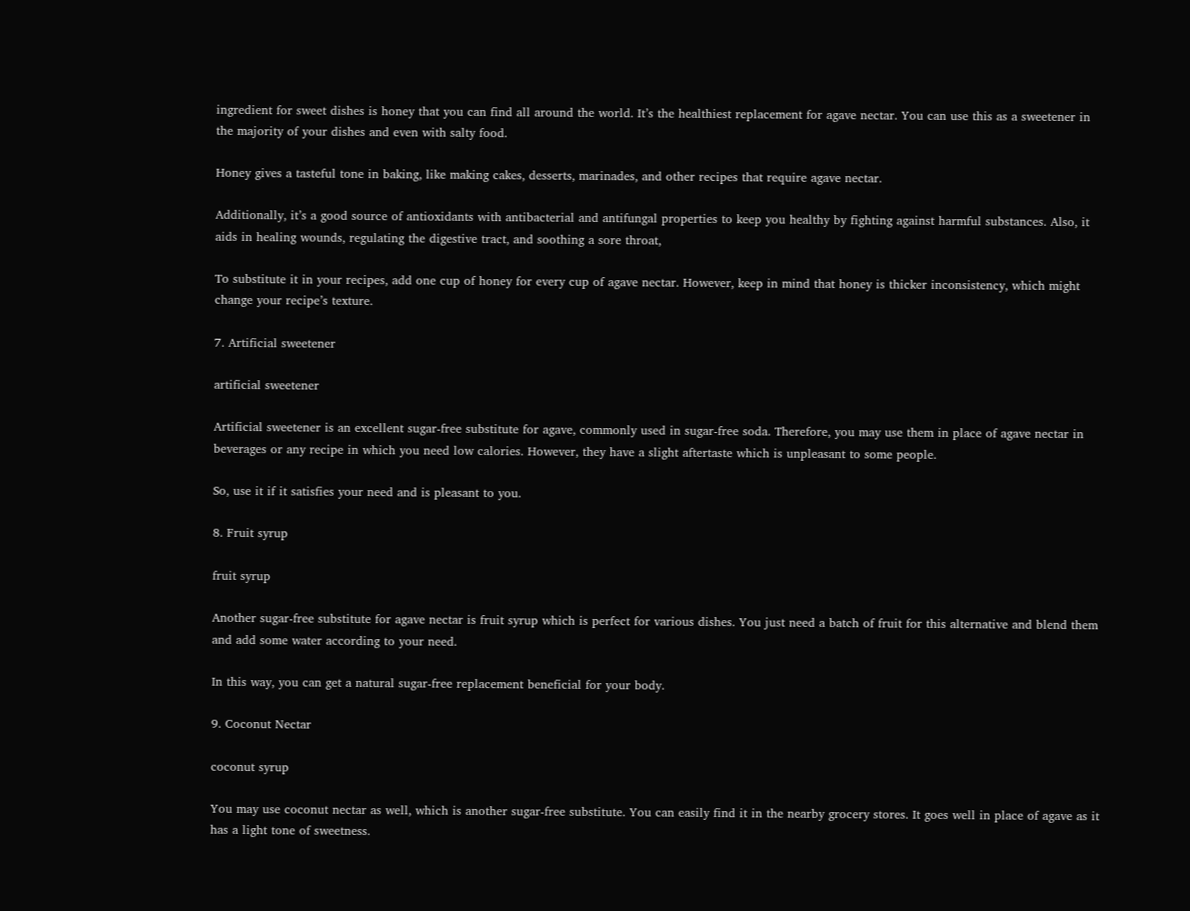ingredient for sweet dishes is honey that you can find all around the world. It’s the healthiest replacement for agave nectar. You can use this as a sweetener in the majority of your dishes and even with salty food.

Honey gives a tasteful tone in baking, like making cakes, desserts, marinades, and other recipes that require agave nectar.

Additionally, it’s a good source of antioxidants with antibacterial and antifungal properties to keep you healthy by fighting against harmful substances. Also, it aids in healing wounds, regulating the digestive tract, and soothing a sore throat,

To substitute it in your recipes, add one cup of honey for every cup of agave nectar. However, keep in mind that honey is thicker inconsistency, which might change your recipe’s texture.

7. Artificial sweetener

artificial sweetener

Artificial sweetener is an excellent sugar-free substitute for agave, commonly used in sugar-free soda. Therefore, you may use them in place of agave nectar in beverages or any recipe in which you need low calories. However, they have a slight aftertaste which is unpleasant to some people.

So, use it if it satisfies your need and is pleasant to you.

8. Fruit syrup

fruit syrup

Another sugar-free substitute for agave nectar is fruit syrup which is perfect for various dishes. You just need a batch of fruit for this alternative and blend them and add some water according to your need.

In this way, you can get a natural sugar-free replacement beneficial for your body.

9. Coconut Nectar

coconut syrup

You may use coconut nectar as well, which is another sugar-free substitute. You can easily find it in the nearby grocery stores. It goes well in place of agave as it has a light tone of sweetness.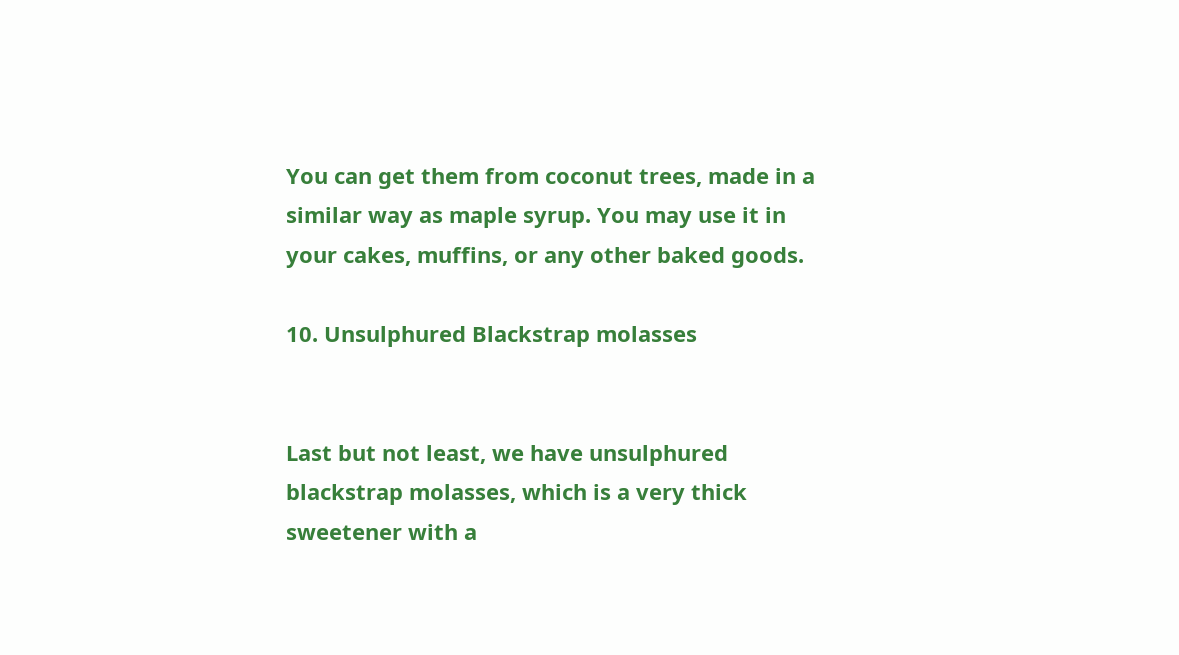You can get them from coconut trees, made in a similar way as maple syrup. You may use it in your cakes, muffins, or any other baked goods.

10. Unsulphured Blackstrap molasses


Last but not least, we have unsulphured blackstrap molasses, which is a very thick sweetener with a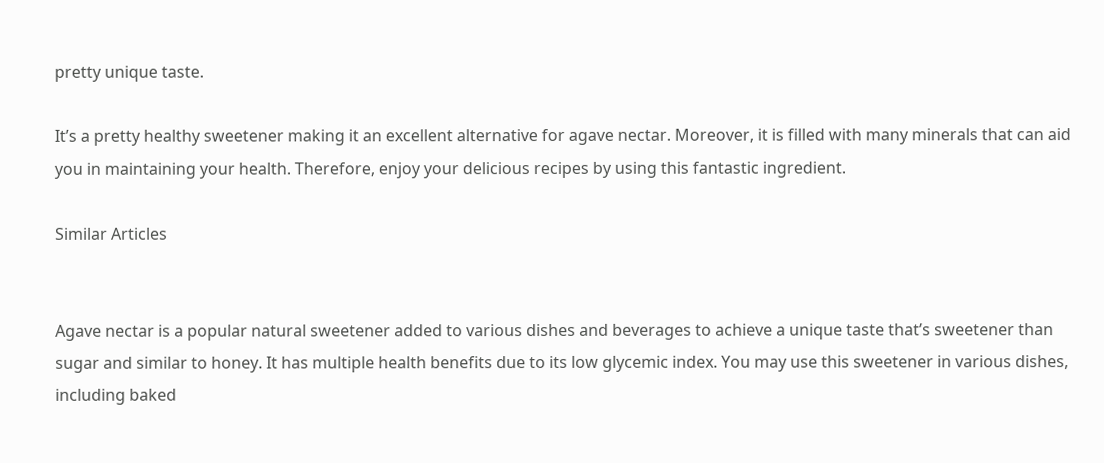pretty unique taste.

It’s a pretty healthy sweetener making it an excellent alternative for agave nectar. Moreover, it is filled with many minerals that can aid you in maintaining your health. Therefore, enjoy your delicious recipes by using this fantastic ingredient.

Similar Articles


Agave nectar is a popular natural sweetener added to various dishes and beverages to achieve a unique taste that’s sweetener than sugar and similar to honey. It has multiple health benefits due to its low glycemic index. You may use this sweetener in various dishes, including baked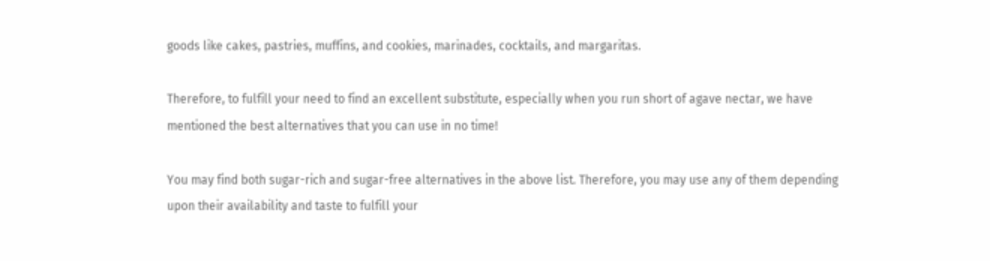goods like cakes, pastries, muffins, and cookies, marinades, cocktails, and margaritas.

Therefore, to fulfill your need to find an excellent substitute, especially when you run short of agave nectar, we have mentioned the best alternatives that you can use in no time!

You may find both sugar-rich and sugar-free alternatives in the above list. Therefore, you may use any of them depending upon their availability and taste to fulfill your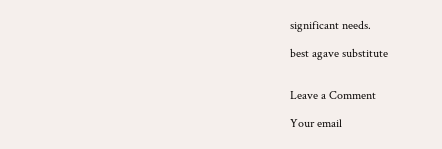significant needs.

best agave substitute


Leave a Comment

Your email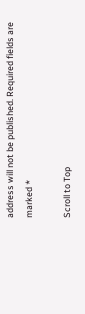address will not be published. Required fields are marked *

Scroll to Top